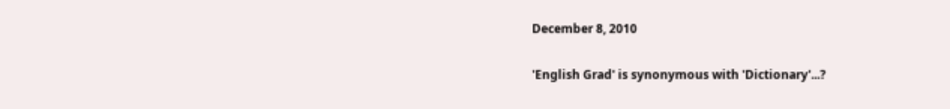December 8, 2010

'English Grad' is synonymous with 'Dictionary'...?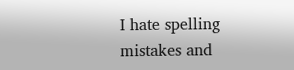I hate spelling mistakes and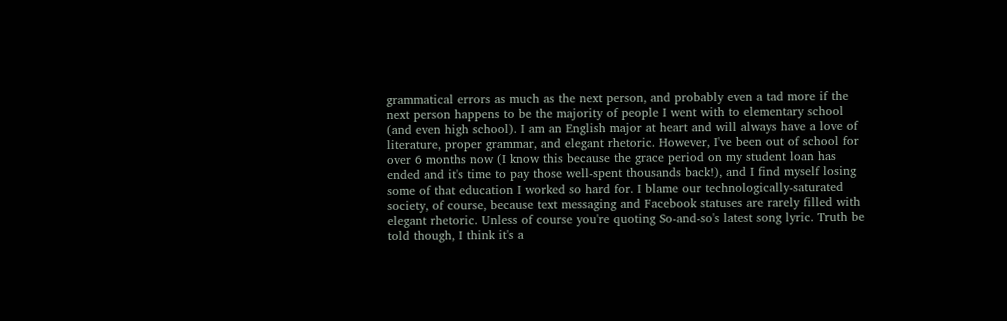grammatical errors as much as the next person, and probably even a tad more if the next person happens to be the majority of people I went with to elementary school (and even high school). I am an English major at heart and will always have a love of literature, proper grammar, and elegant rhetoric. However, I've been out of school for over 6 months now (I know this because the grace period on my student loan has ended and it's time to pay those well-spent thousands back!), and I find myself losing some of that education I worked so hard for. I blame our technologically-saturated society, of course, because text messaging and Facebook statuses are rarely filled with elegant rhetoric. Unless of course you're quoting So-and-so's latest song lyric. Truth be told though, I think it's a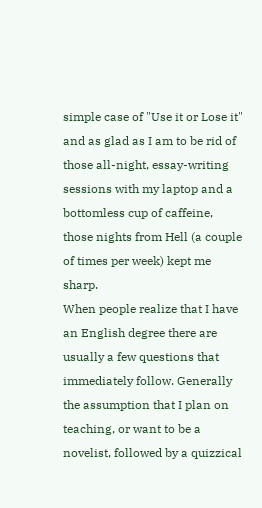simple case of "Use it or Lose it" and as glad as I am to be rid of those all-night, essay-writing sessions with my laptop and a bottomless cup of caffeine, those nights from Hell (a couple of times per week) kept me sharp.
When people realize that I have an English degree there are usually a few questions that immediately follow. Generally the assumption that I plan on teaching, or want to be a novelist, followed by a quizzical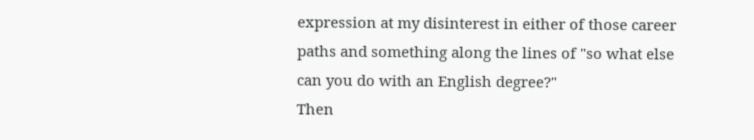expression at my disinterest in either of those career paths and something along the lines of "so what else can you do with an English degree?"
Then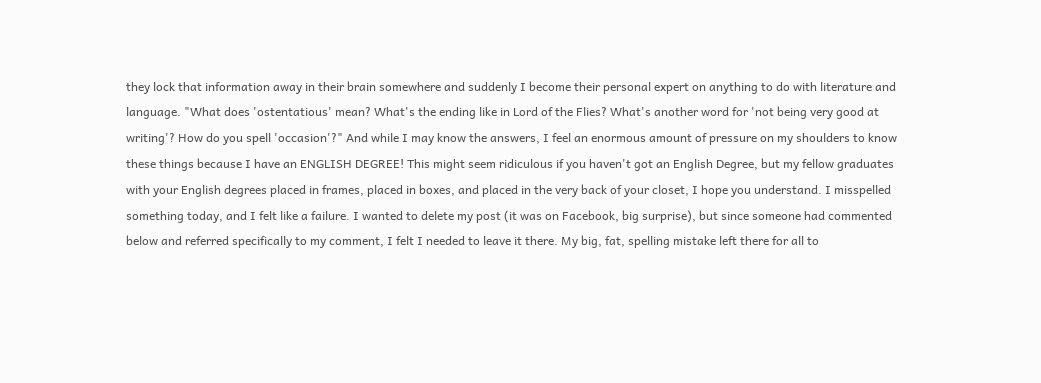they lock that information away in their brain somewhere and suddenly I become their personal expert on anything to do with literature and language. "What does 'ostentatious' mean? What's the ending like in Lord of the Flies? What's another word for 'not being very good at writing'? How do you spell 'occasion'?" And while I may know the answers, I feel an enormous amount of pressure on my shoulders to know these things because I have an ENGLISH DEGREE! This might seem ridiculous if you haven't got an English Degree, but my fellow graduates with your English degrees placed in frames, placed in boxes, and placed in the very back of your closet, I hope you understand. I misspelled something today, and I felt like a failure. I wanted to delete my post (it was on Facebook, big surprise), but since someone had commented below and referred specifically to my comment, I felt I needed to leave it there. My big, fat, spelling mistake left there for all to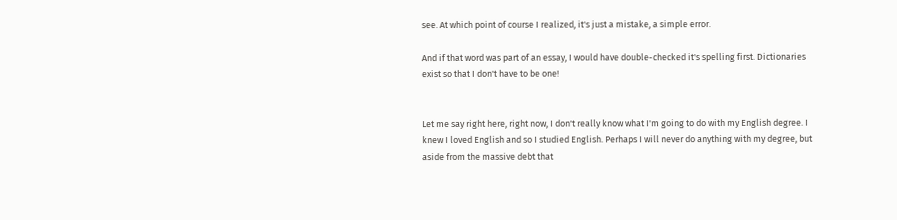see. At which point of course I realized, it's just a mistake, a simple error.

And if that word was part of an essay, I would have double-checked it's spelling first. Dictionaries exist so that I don't have to be one!


Let me say right here, right now, I don't really know what I'm going to do with my English degree. I knew I loved English and so I studied English. Perhaps I will never do anything with my degree, but aside from the massive debt that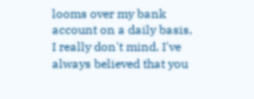looms over my bank account on a daily basis, I really don't mind. I've always believed that you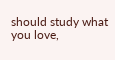should study what you love,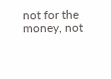not for the money, not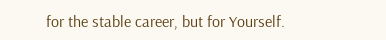for the stable career, but for Yourself.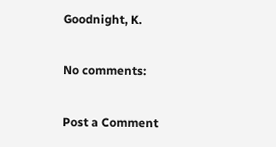Goodnight, K.

No comments:

Post a Comment